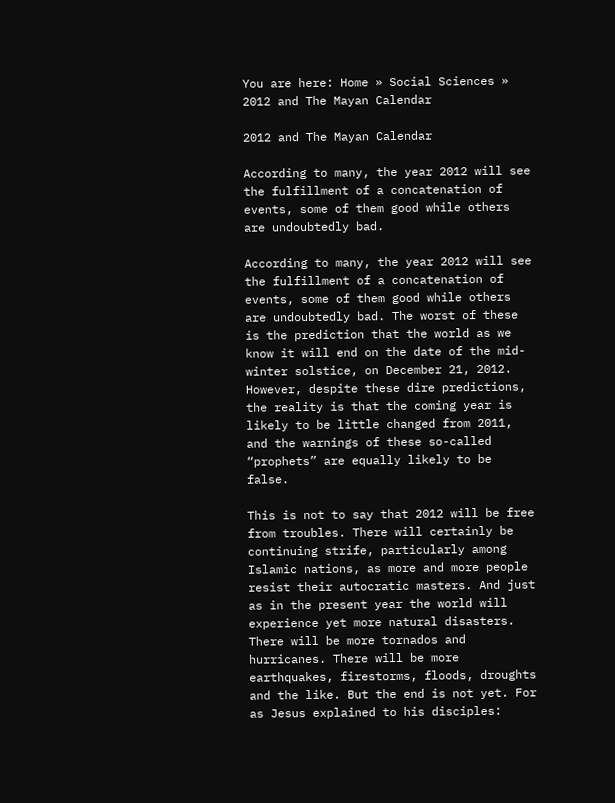You are here: Home » Social Sciences » 2012 and The Mayan Calendar

2012 and The Mayan Calendar

According to many, the year 2012 will see the fulfillment of a concatenation of events, some of them good while others are undoubtedly bad.

According to many, the year 2012 will see the fulfillment of a concatenation of events, some of them good while others are undoubtedly bad. The worst of these is the prediction that the world as we know it will end on the date of the mid-winter solstice, on December 21, 2012. However, despite these dire predictions, the reality is that the coming year is likely to be little changed from 2011, and the warnings of these so-called “prophets” are equally likely to be false.

This is not to say that 2012 will be free from troubles. There will certainly be continuing strife, particularly among Islamic nations, as more and more people resist their autocratic masters. And just as in the present year the world will experience yet more natural disasters. There will be more tornados and hurricanes. There will be more earthquakes, firestorms, floods, droughts and the like. But the end is not yet. For as Jesus explained to his disciples: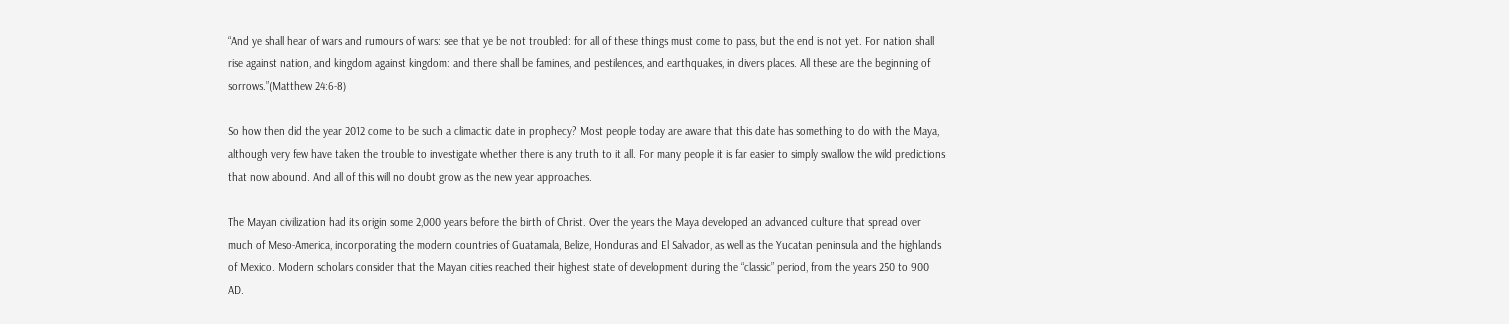“And ye shall hear of wars and rumours of wars: see that ye be not troubled: for all of these things must come to pass, but the end is not yet. For nation shall rise against nation, and kingdom against kingdom: and there shall be famines, and pestilences, and earthquakes, in divers places. All these are the beginning of sorrows.”(Matthew 24:6-8)

So how then did the year 2012 come to be such a climactic date in prophecy? Most people today are aware that this date has something to do with the Maya, although very few have taken the trouble to investigate whether there is any truth to it all. For many people it is far easier to simply swallow the wild predictions that now abound. And all of this will no doubt grow as the new year approaches.

The Mayan civilization had its origin some 2,000 years before the birth of Christ. Over the years the Maya developed an advanced culture that spread over much of Meso-America, incorporating the modern countries of Guatamala, Belize, Honduras and El Salvador, as well as the Yucatan peninsula and the highlands of Mexico. Modern scholars consider that the Mayan cities reached their highest state of development during the “classic” period, from the years 250 to 900 AD.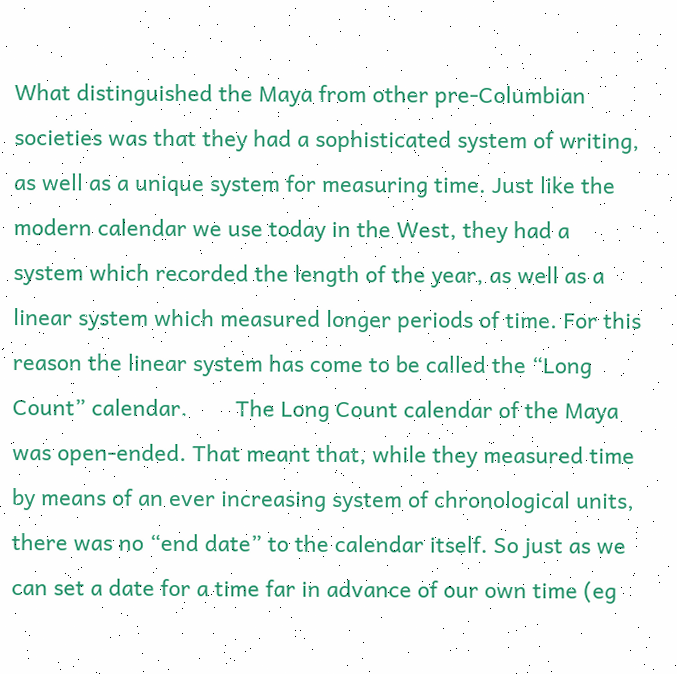What distinguished the Maya from other pre-Columbian societies was that they had a sophisticated system of writing, as well as a unique system for measuring time. Just like the modern calendar we use today in the West, they had a system which recorded the length of the year, as well as a linear system which measured longer periods of time. For this reason the linear system has come to be called the “Long Count” calendar.        The Long Count calendar of the Maya was open-ended. That meant that, while they measured time by means of an ever increasing system of chronological units, there was no “end date” to the calendar itself. So just as we can set a date for a time far in advance of our own time (eg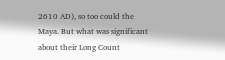2610 AD), so too could the Maya. But what was significant about their Long Count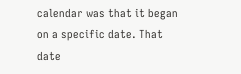calendar was that it began on a specific date. That date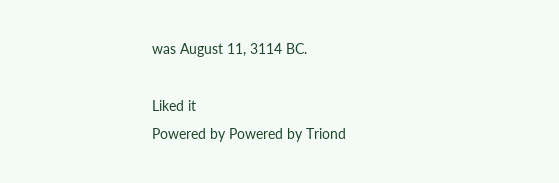was August 11, 3114 BC.

Liked it
Powered by Powered by Triond